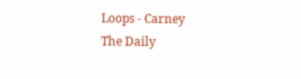Loops - Carney
The Daily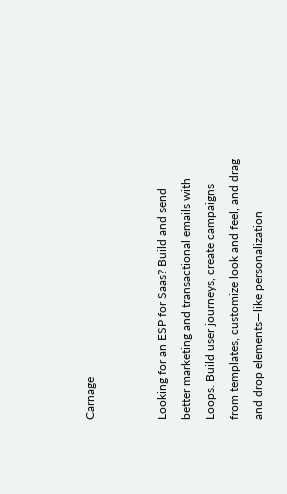Carnage


Looking for an ESP for Saas? Build and send better marketing and transactional emails with Loops. Build user journeys, create campaigns from templates, customize look and feel, and drag and drop elements—like personalization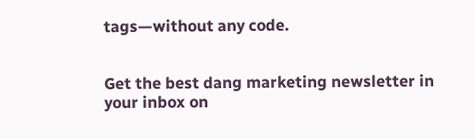tags—without any code.


Get the best dang marketing newsletter in your inbox on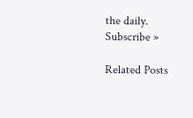the daily. Subscribe »

Related Posts